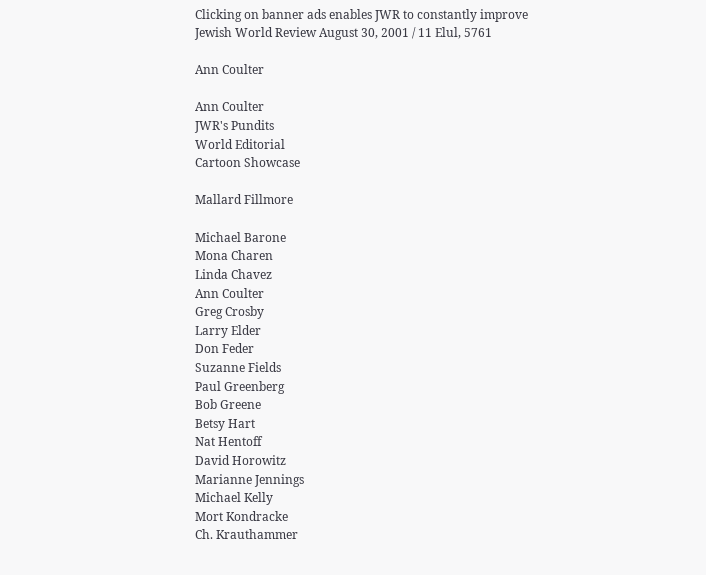Clicking on banner ads enables JWR to constantly improve
Jewish World Review August 30, 2001 / 11 Elul, 5761

Ann Coulter

Ann Coulter
JWR's Pundits
World Editorial
Cartoon Showcase

Mallard Fillmore

Michael Barone
Mona Charen
Linda Chavez
Ann Coulter
Greg Crosby
Larry Elder
Don Feder
Suzanne Fields
Paul Greenberg
Bob Greene
Betsy Hart
Nat Hentoff
David Horowitz
Marianne Jennings
Michael Kelly
Mort Kondracke
Ch. Krauthammer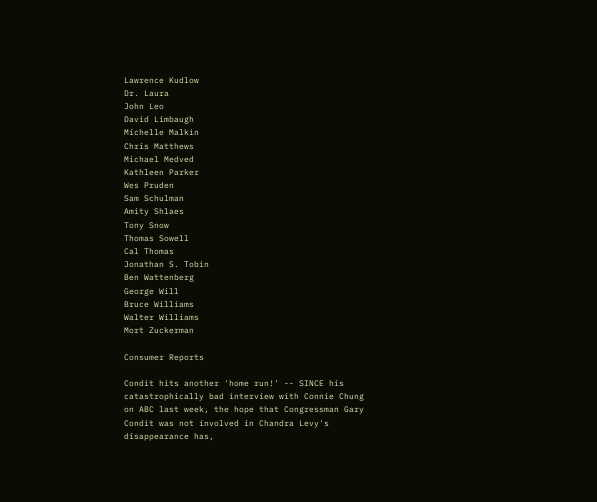Lawrence Kudlow
Dr. Laura
John Leo
David Limbaugh
Michelle Malkin
Chris Matthews
Michael Medved
Kathleen Parker
Wes Pruden
Sam Schulman
Amity Shlaes
Tony Snow
Thomas Sowell
Cal Thomas
Jonathan S. Tobin
Ben Wattenberg
George Will
Bruce Williams
Walter Williams
Mort Zuckerman

Consumer Reports

Condit hits another 'home run!' -- SINCE his catastrophically bad interview with Connie Chung on ABC last week, the hope that Congressman Gary Condit was not involved in Chandra Levy's disappearance has,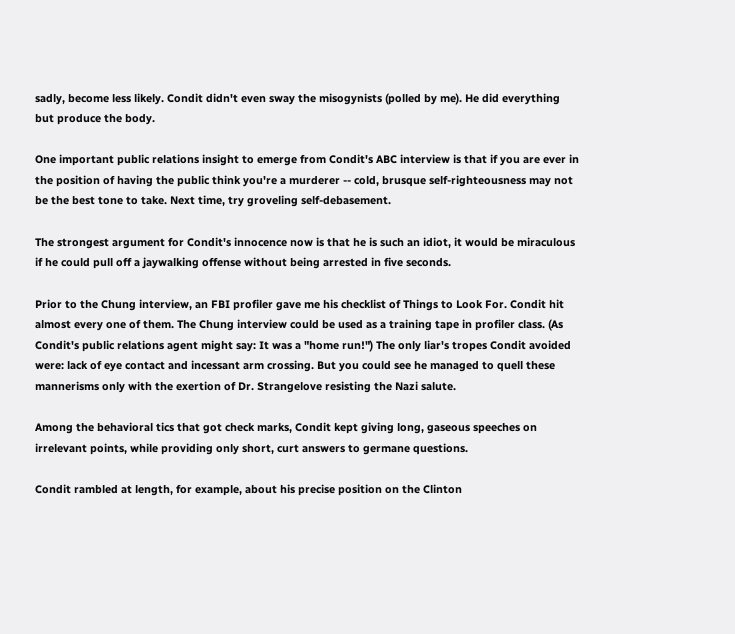sadly, become less likely. Condit didn't even sway the misogynists (polled by me). He did everything but produce the body.

One important public relations insight to emerge from Condit's ABC interview is that if you are ever in the position of having the public think you're a murderer -- cold, brusque self-righteousness may not be the best tone to take. Next time, try groveling self-debasement.

The strongest argument for Condit's innocence now is that he is such an idiot, it would be miraculous if he could pull off a jaywalking offense without being arrested in five seconds.

Prior to the Chung interview, an FBI profiler gave me his checklist of Things to Look For. Condit hit almost every one of them. The Chung interview could be used as a training tape in profiler class. (As Condit's public relations agent might say: It was a "home run!") The only liar's tropes Condit avoided were: lack of eye contact and incessant arm crossing. But you could see he managed to quell these mannerisms only with the exertion of Dr. Strangelove resisting the Nazi salute.

Among the behavioral tics that got check marks, Condit kept giving long, gaseous speeches on irrelevant points, while providing only short, curt answers to germane questions.

Condit rambled at length, for example, about his precise position on the Clinton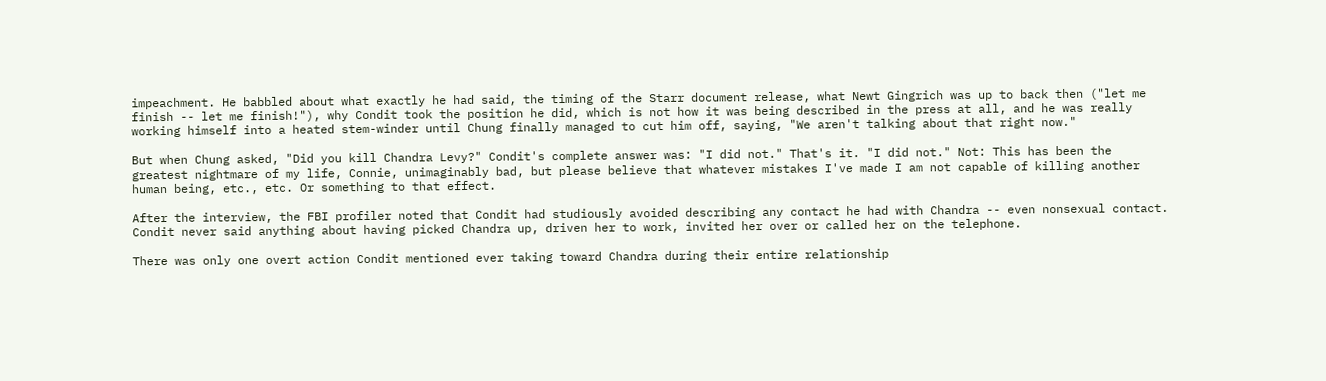impeachment. He babbled about what exactly he had said, the timing of the Starr document release, what Newt Gingrich was up to back then ("let me finish -- let me finish!"), why Condit took the position he did, which is not how it was being described in the press at all, and he was really working himself into a heated stem-winder until Chung finally managed to cut him off, saying, "We aren't talking about that right now."

But when Chung asked, "Did you kill Chandra Levy?" Condit's complete answer was: "I did not." That's it. "I did not." Not: This has been the greatest nightmare of my life, Connie, unimaginably bad, but please believe that whatever mistakes I've made I am not capable of killing another human being, etc., etc. Or something to that effect.

After the interview, the FBI profiler noted that Condit had studiously avoided describing any contact he had with Chandra -- even nonsexual contact. Condit never said anything about having picked Chandra up, driven her to work, invited her over or called her on the telephone.

There was only one overt action Condit mentioned ever taking toward Chandra during their entire relationship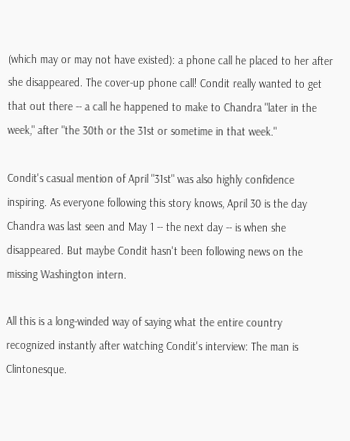(which may or may not have existed): a phone call he placed to her after she disappeared. The cover-up phone call! Condit really wanted to get that out there -- a call he happened to make to Chandra "later in the week," after "the 30th or the 31st or sometime in that week."

Condit's casual mention of April "31st" was also highly confidence inspiring. As everyone following this story knows, April 30 is the day Chandra was last seen and May 1 -- the next day -- is when she disappeared. But maybe Condit hasn't been following news on the missing Washington intern.

All this is a long-winded way of saying what the entire country recognized instantly after watching Condit's interview: The man is Clintonesque.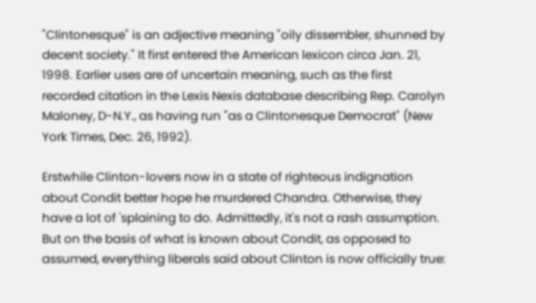"Clintonesque" is an adjective meaning "oily dissembler, shunned by decent society." It first entered the American lexicon circa Jan. 21, 1998. Earlier uses are of uncertain meaning, such as the first recorded citation in the Lexis Nexis database describing Rep. Carolyn Maloney, D-N.Y., as having run "as a Clintonesque Democrat" (New York Times, Dec. 26, 1992).

Erstwhile Clinton-lovers now in a state of righteous indignation about Condit better hope he murdered Chandra. Otherwise, they have a lot of 'splaining to do. Admittedly, it's not a rash assumption. But on the basis of what is known about Condit, as opposed to assumed, everything liberals said about Clinton is now officially true: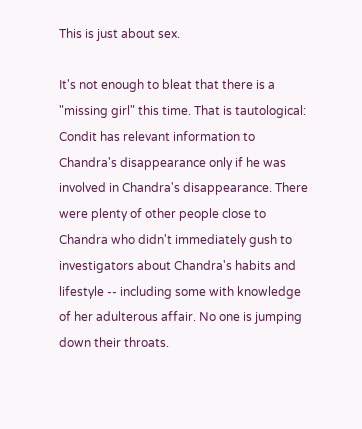This is just about sex.

It's not enough to bleat that there is a "missing girl" this time. That is tautological: Condit has relevant information to Chandra's disappearance only if he was involved in Chandra's disappearance. There were plenty of other people close to Chandra who didn't immediately gush to investigators about Chandra's habits and lifestyle -- including some with knowledge of her adulterous affair. No one is jumping down their throats.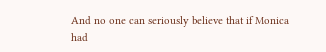And no one can seriously believe that if Monica had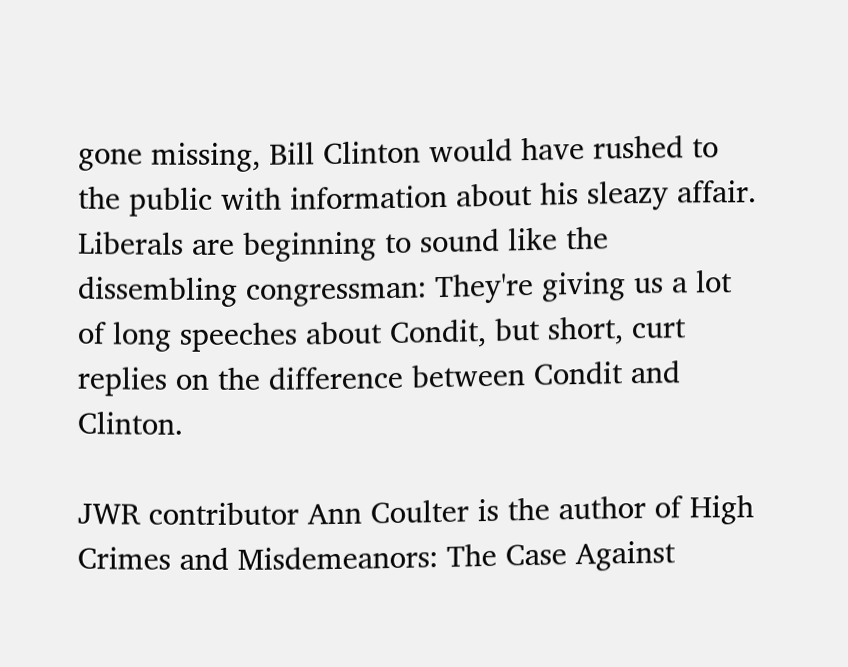gone missing, Bill Clinton would have rushed to the public with information about his sleazy affair. Liberals are beginning to sound like the dissembling congressman: They're giving us a lot of long speeches about Condit, but short, curt replies on the difference between Condit and Clinton.

JWR contributor Ann Coulter is the author of High Crimes and Misdemeanors: The Case Against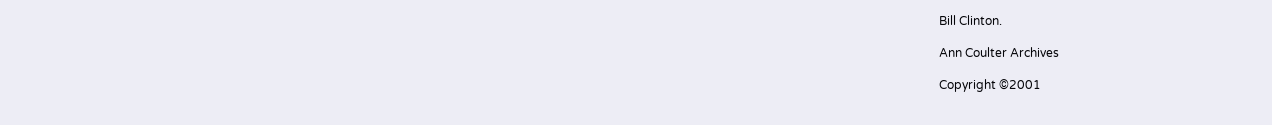Bill Clinton.

Ann Coulter Archives

Copyright ©2001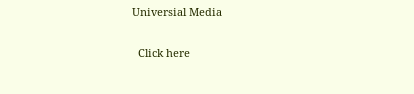Universial Media

  Click here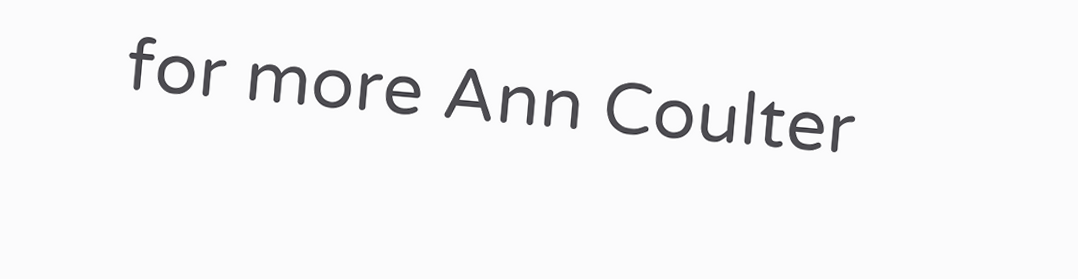for more Ann Coulter